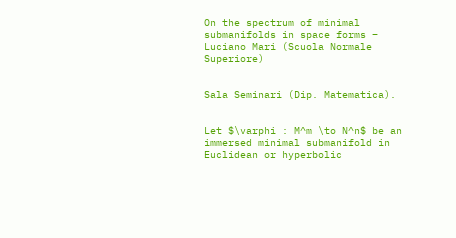On the spectrum of minimal submanifolds in space forms – Luciano Mari (Scuola Normale Superiore)


Sala Seminari (Dip. Matematica).


Let $\varphi : M^m \to N^n$ be an immersed minimal submanifold in Euclidean or hyperbolic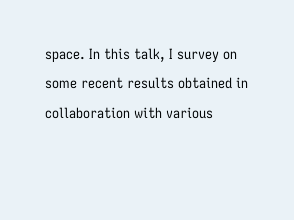space. In this talk, I survey on some recent results obtained in collaboration with various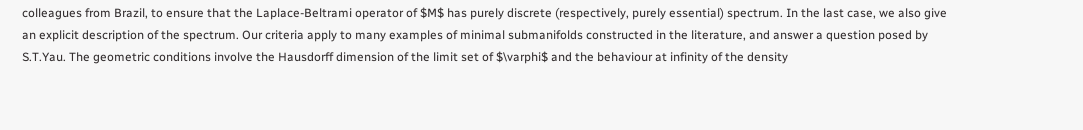colleagues from Brazil, to ensure that the Laplace-Beltrami operator of $M$ has purely discrete (respectively, purely essential) spectrum. In the last case, we also give an explicit description of the spectrum. Our criteria apply to many examples of minimal submanifolds constructed in the literature, and answer a question posed by S.T.Yau. The geometric conditions involve the Hausdorff dimension of the limit set of $\varphi$ and the behaviour at infinity of the density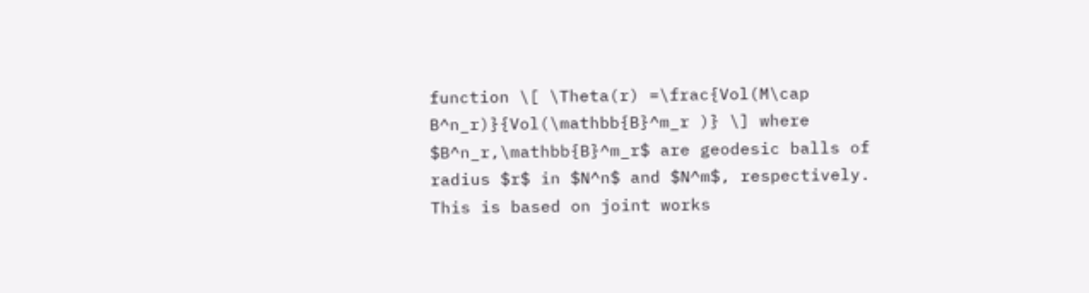function \[ \Theta(r) =\frac{Vol(M\cap B^n_r)}{Vol(\mathbb{B}^m_r )} \] where $B^n_r,\mathbb{B}^m_r$ are geodesic balls of radius $r$ in $N^n$ and $N^m$, respectively. This is based on joint works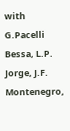with G.Pacelli Bessa, L.P. Jorge, J.F. Montenegro,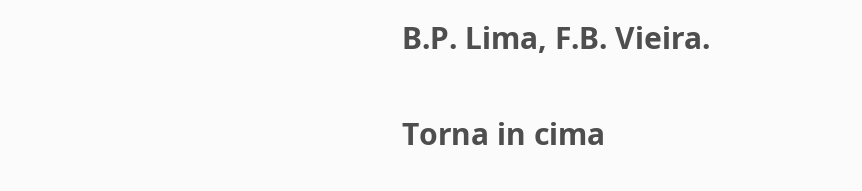B.P. Lima, F.B. Vieira.

Torna in cima